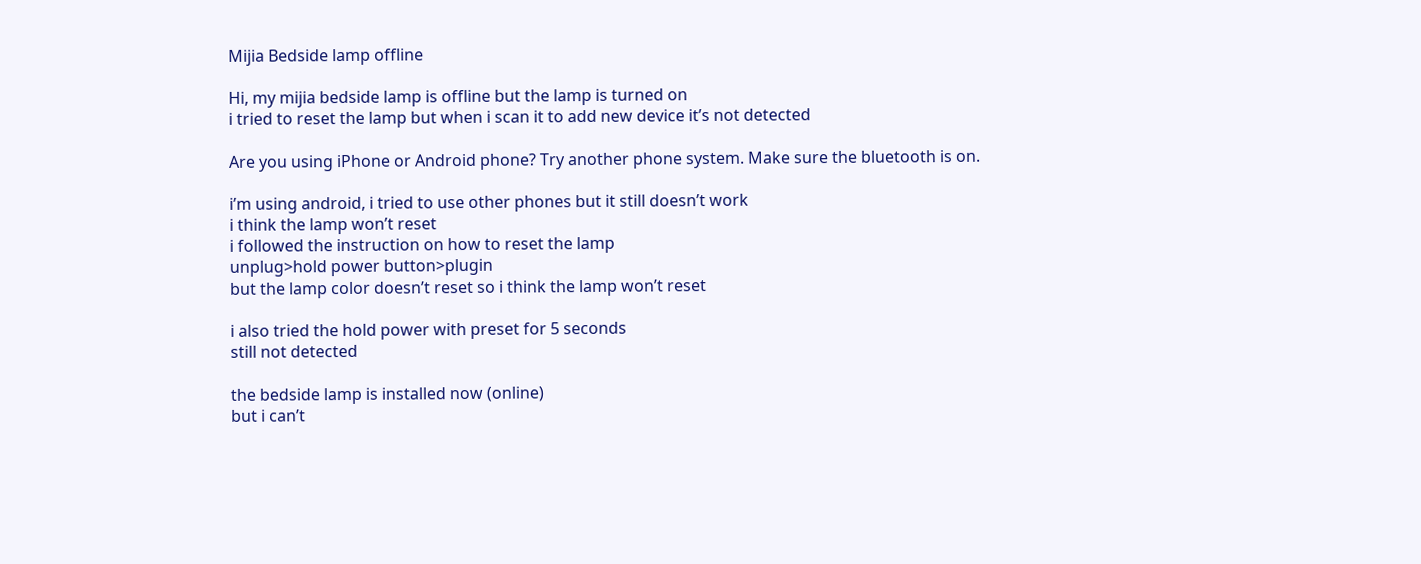Mijia Bedside lamp offline

Hi, my mijia bedside lamp is offline but the lamp is turned on
i tried to reset the lamp but when i scan it to add new device it’s not detected

Are you using iPhone or Android phone? Try another phone system. Make sure the bluetooth is on.

i’m using android, i tried to use other phones but it still doesn’t work
i think the lamp won’t reset
i followed the instruction on how to reset the lamp
unplug>hold power button>plugin
but the lamp color doesn’t reset so i think the lamp won’t reset

i also tried the hold power with preset for 5 seconds
still not detected

the bedside lamp is installed now (online)
but i can’t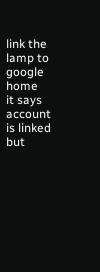link the lamp to google home
it says account is linked but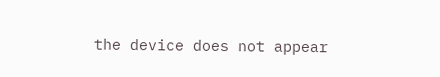the device does not appear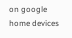on google home devices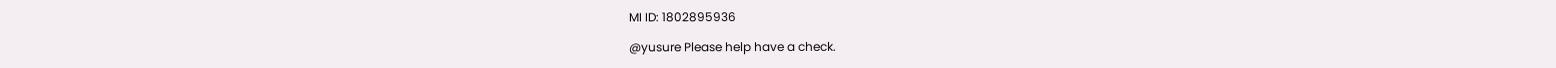MI ID: 1802895936

@yusure Please help have a check.